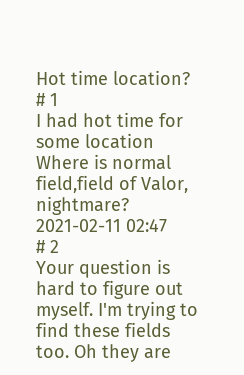Hot time location?
# 1
I had hot time for some location
Where is normal field,field of Valor, nightmare?
2021-02-11 02:47
# 2
Your question is hard to figure out myself. I'm trying to find these fields too. Oh they are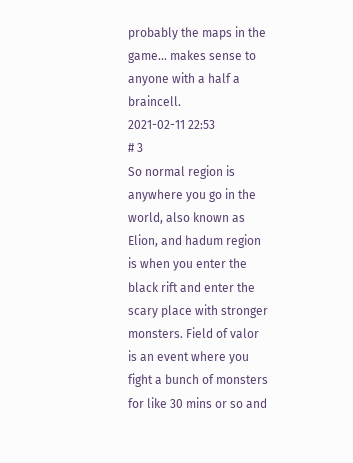probably the maps in the game... makes sense to anyone with a half a braincell.
2021-02-11 22:53
# 3
So normal region is anywhere you go in the world, also known as Elion, and hadum region is when you enter the black rift and enter the scary place with stronger monsters. Field of valor is an event where you fight a bunch of monsters for like 30 mins or so and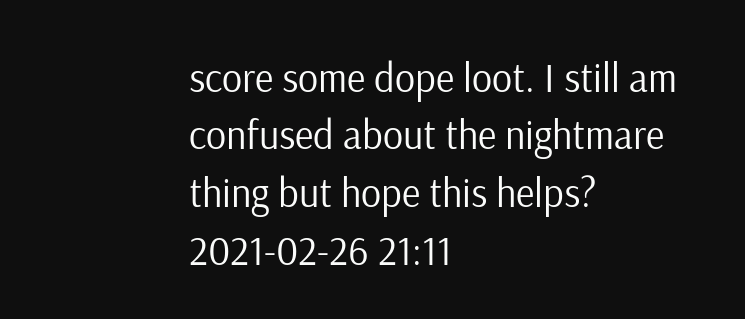score some dope loot. I still am confused about the nightmare thing but hope this helps?
2021-02-26 21:11